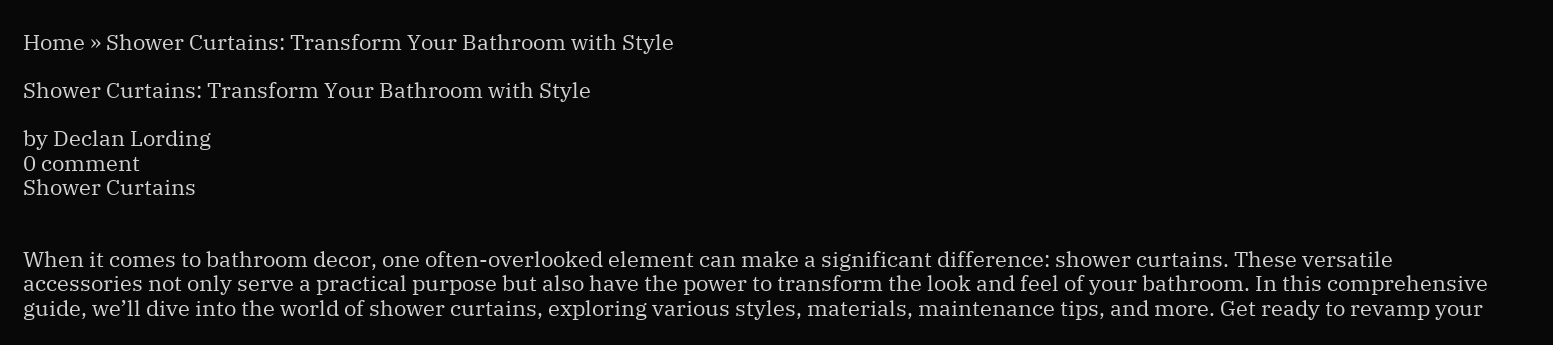Home » Shower Curtains: Transform Your Bathroom with Style

Shower Curtains: Transform Your Bathroom with Style

by Declan Lording
0 comment
Shower Curtains


When it comes to bathroom decor, one often-overlooked element can make a significant difference: shower curtains. These versatile accessories not only serve a practical purpose but also have the power to transform the look and feel of your bathroom. In this comprehensive guide, we’ll dive into the world of shower curtains, exploring various styles, materials, maintenance tips, and more. Get ready to revamp your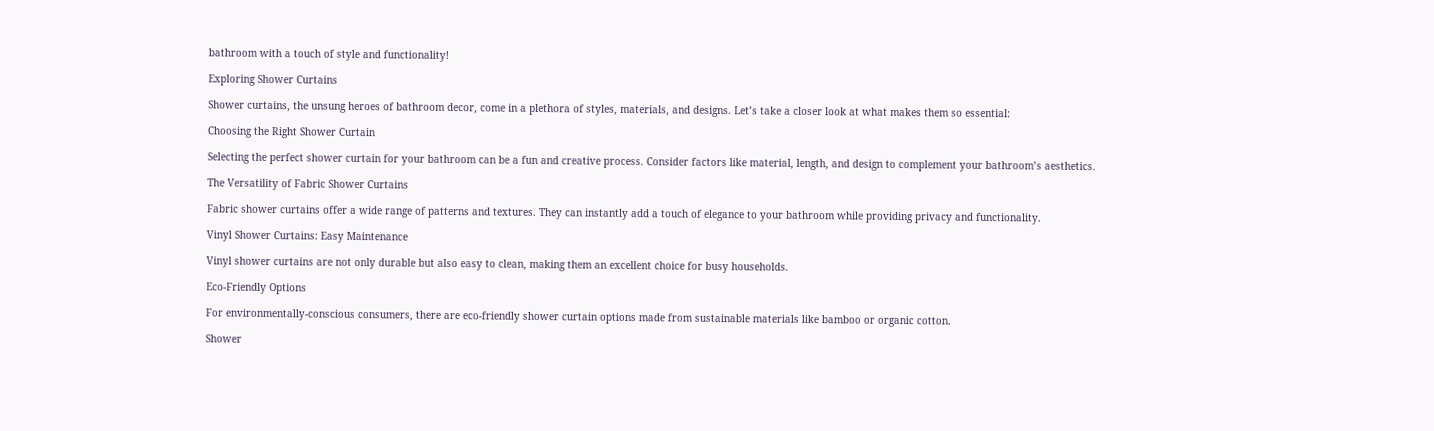bathroom with a touch of style and functionality!

Exploring Shower Curtains

Shower curtains, the unsung heroes of bathroom decor, come in a plethora of styles, materials, and designs. Let’s take a closer look at what makes them so essential:

Choosing the Right Shower Curtain

Selecting the perfect shower curtain for your bathroom can be a fun and creative process. Consider factors like material, length, and design to complement your bathroom’s aesthetics.

The Versatility of Fabric Shower Curtains

Fabric shower curtains offer a wide range of patterns and textures. They can instantly add a touch of elegance to your bathroom while providing privacy and functionality.

Vinyl Shower Curtains: Easy Maintenance

Vinyl shower curtains are not only durable but also easy to clean, making them an excellent choice for busy households.

Eco-Friendly Options

For environmentally-conscious consumers, there are eco-friendly shower curtain options made from sustainable materials like bamboo or organic cotton.

Shower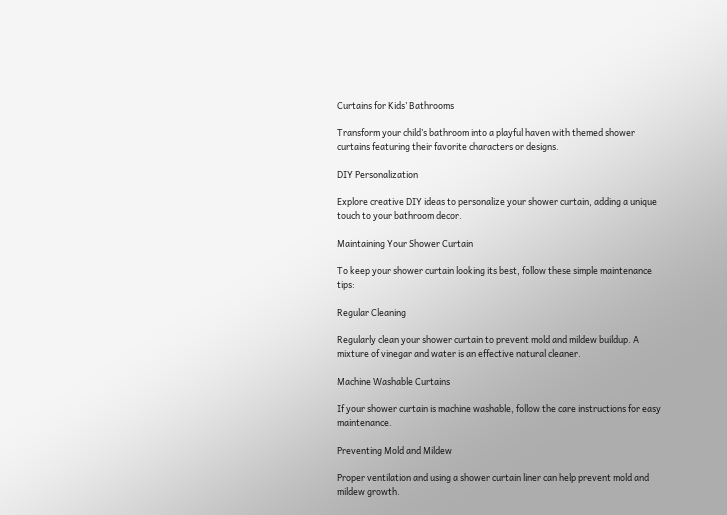Curtains for Kids’ Bathrooms

Transform your child’s bathroom into a playful haven with themed shower curtains featuring their favorite characters or designs.

DIY Personalization

Explore creative DIY ideas to personalize your shower curtain, adding a unique touch to your bathroom decor.

Maintaining Your Shower Curtain

To keep your shower curtain looking its best, follow these simple maintenance tips:

Regular Cleaning

Regularly clean your shower curtain to prevent mold and mildew buildup. A mixture of vinegar and water is an effective natural cleaner.

Machine Washable Curtains

If your shower curtain is machine washable, follow the care instructions for easy maintenance.

Preventing Mold and Mildew

Proper ventilation and using a shower curtain liner can help prevent mold and mildew growth.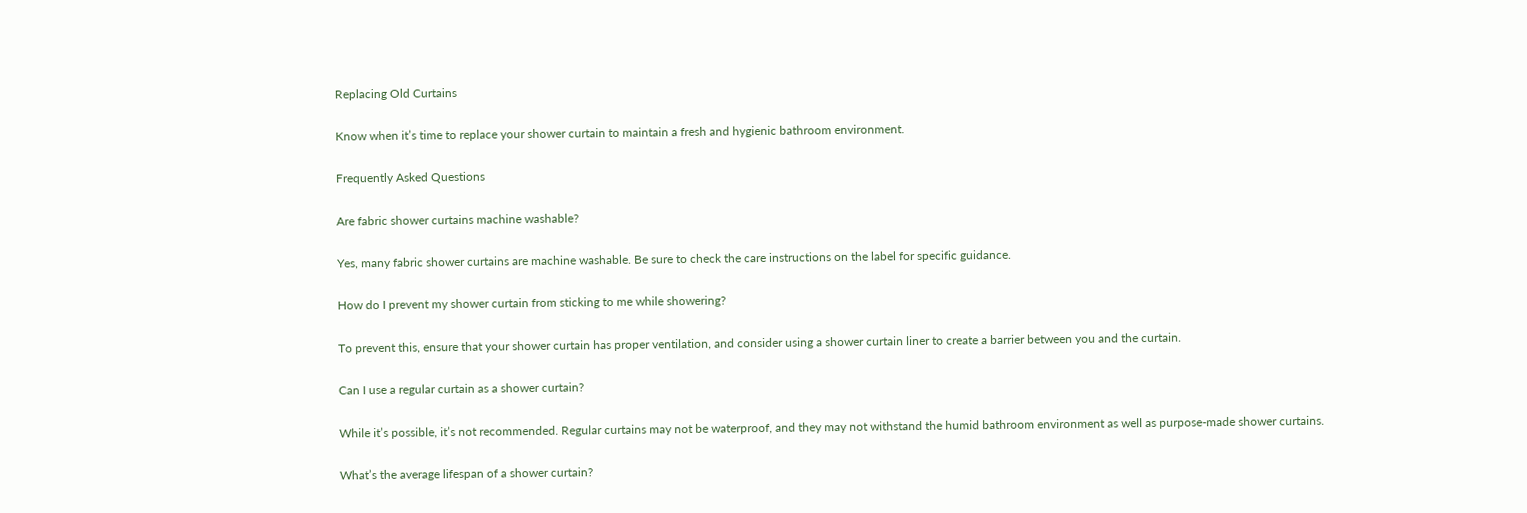Replacing Old Curtains

Know when it’s time to replace your shower curtain to maintain a fresh and hygienic bathroom environment.

Frequently Asked Questions

Are fabric shower curtains machine washable?

Yes, many fabric shower curtains are machine washable. Be sure to check the care instructions on the label for specific guidance.

How do I prevent my shower curtain from sticking to me while showering?

To prevent this, ensure that your shower curtain has proper ventilation, and consider using a shower curtain liner to create a barrier between you and the curtain.

Can I use a regular curtain as a shower curtain?

While it’s possible, it’s not recommended. Regular curtains may not be waterproof, and they may not withstand the humid bathroom environment as well as purpose-made shower curtains.

What’s the average lifespan of a shower curtain?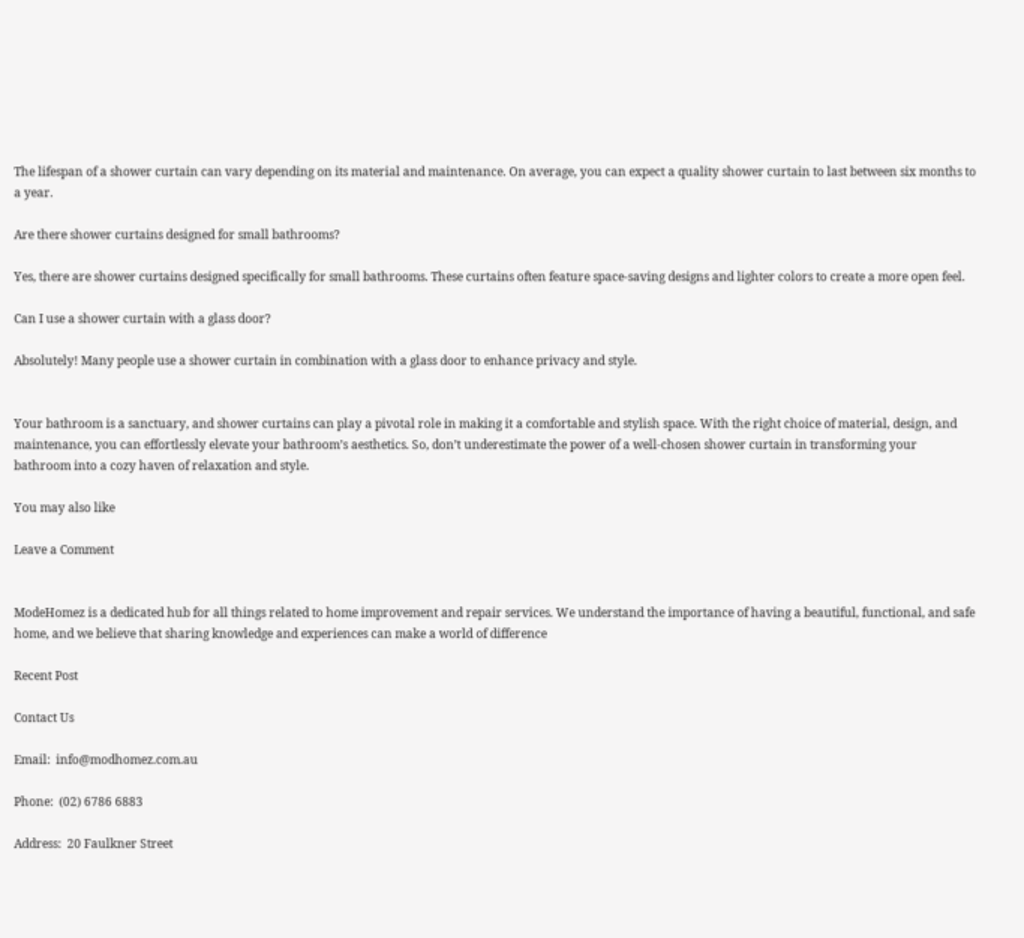The lifespan of a shower curtain can vary depending on its material and maintenance. On average, you can expect a quality shower curtain to last between six months to a year.

Are there shower curtains designed for small bathrooms?

Yes, there are shower curtains designed specifically for small bathrooms. These curtains often feature space-saving designs and lighter colors to create a more open feel.

Can I use a shower curtain with a glass door?

Absolutely! Many people use a shower curtain in combination with a glass door to enhance privacy and style.


Your bathroom is a sanctuary, and shower curtains can play a pivotal role in making it a comfortable and stylish space. With the right choice of material, design, and maintenance, you can effortlessly elevate your bathroom’s aesthetics. So, don’t underestimate the power of a well-chosen shower curtain in transforming your bathroom into a cozy haven of relaxation and style.

You may also like

Leave a Comment


ModeHomez is a dedicated hub for all things related to home improvement and repair services. We understand the importance of having a beautiful, functional, and safe home, and we believe that sharing knowledge and experiences can make a world of difference

Recent Post

Contact Us

Email:  info@modhomez.com.au

Phone:  (02) 6786 6883

Address:  20 Faulkner Street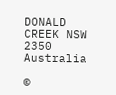DONALD CREEK NSW 2350 Australia

©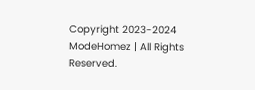Copyright 2023-2024 ModeHomez | All Rights Reserved.